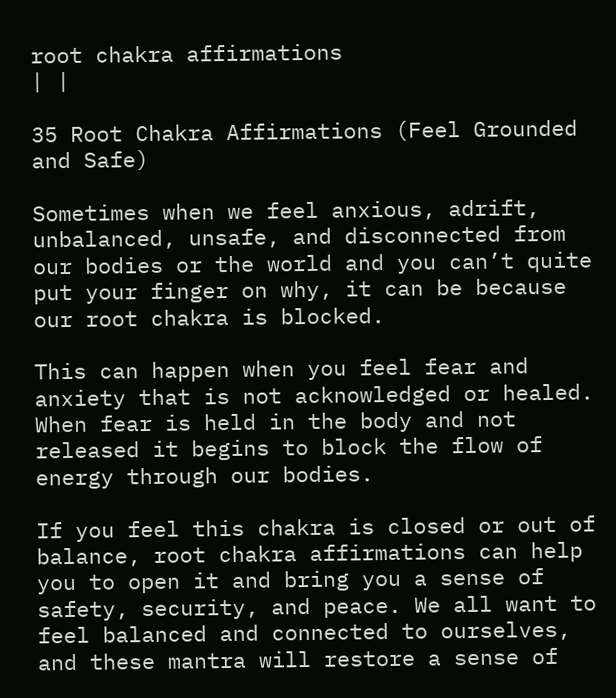root chakra affirmations
| |

35 Root Chakra Affirmations (Feel Grounded and Safe)

Sometimes when we feel anxious, adrift, unbalanced, unsafe, and disconnected from our bodies or the world and you can’t quite put your finger on why, it can be because our root chakra is blocked.

This can happen when you feel fear and anxiety that is not acknowledged or healed. When fear is held in the body and not released it begins to block the flow of energy through our bodies.

If you feel this chakra is closed or out of balance, root chakra affirmations can help you to open it and bring you a sense of safety, security, and peace. We all want to feel balanced and connected to ourselves, and these mantra will restore a sense of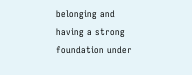belonging and having a strong foundation under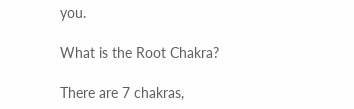you.

What is the Root Chakra?

There are 7 chakras,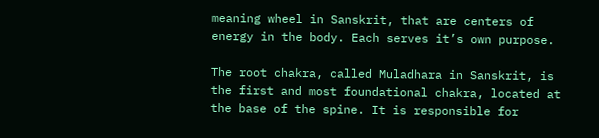meaning wheel in Sanskrit, that are centers of energy in the body. Each serves it’s own purpose.

The root chakra, called Muladhara in Sanskrit, is the first and most foundational chakra, located at the base of the spine. It is responsible for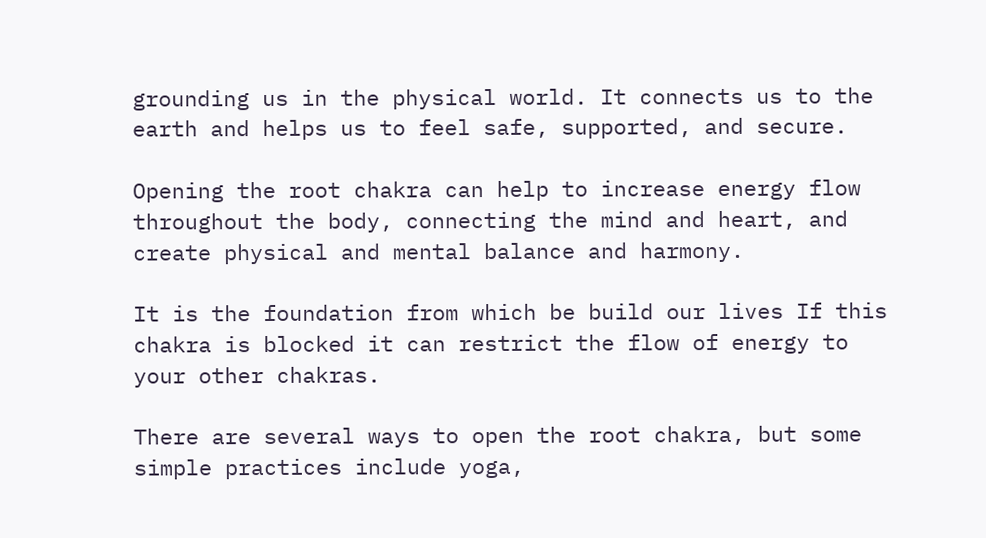grounding us in the physical world. It connects us to the earth and helps us to feel safe, supported, and secure.

Opening the root chakra can help to increase energy flow throughout the body, connecting the mind and heart, and create physical and mental balance and harmony.

It is the foundation from which be build our lives If this chakra is blocked it can restrict the flow of energy to your other chakras.

There are several ways to open the root chakra, but some simple practices include yoga,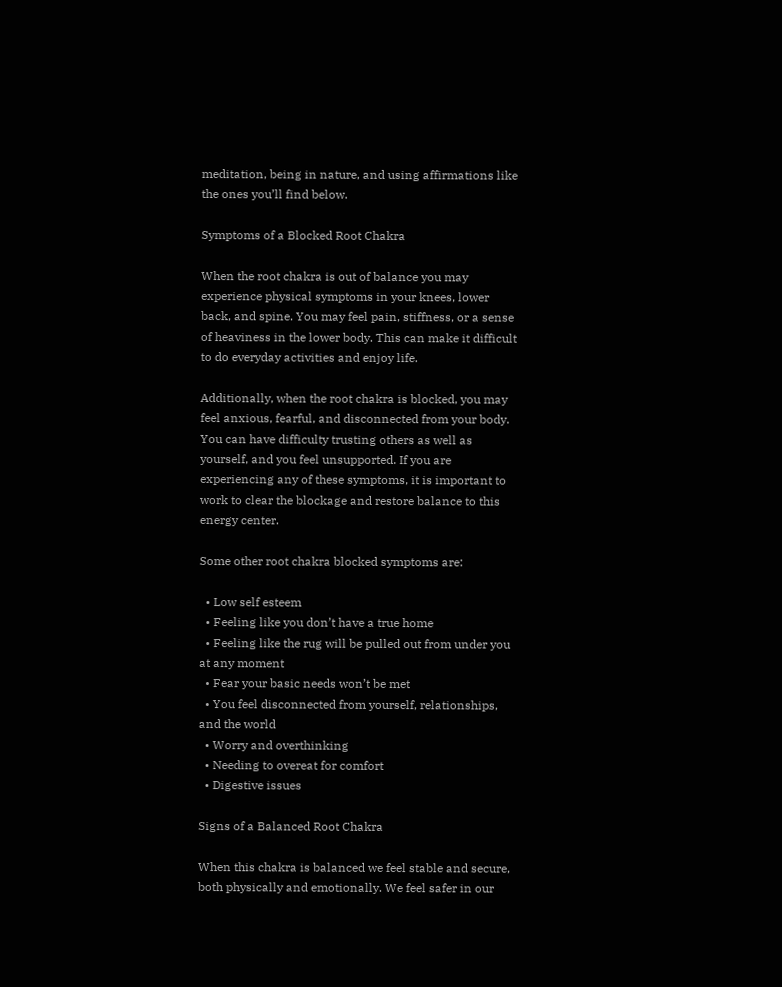meditation, being in nature, and using affirmations like the ones you’ll find below.

Symptoms of a Blocked Root Chakra

When the root chakra is out of balance you may experience physical symptoms in your knees, lower back, and spine. You may feel pain, stiffness, or a sense of heaviness in the lower body. This can make it difficult to do everyday activities and enjoy life.

Additionally, when the root chakra is blocked, you may feel anxious, fearful, and disconnected from your body. You can have difficulty trusting others as well as yourself, and you feel unsupported. If you are experiencing any of these symptoms, it is important to work to clear the blockage and restore balance to this energy center.

Some other root chakra blocked symptoms are:

  • Low self esteem
  • Feeling like you don’t have a true home
  • Feeling like the rug will be pulled out from under you at any moment
  • Fear your basic needs won’t be met
  • You feel disconnected from yourself, relationships, and the world
  • Worry and overthinking
  • Needing to overeat for comfort
  • Digestive issues

Signs of a Balanced Root Chakra

When this chakra is balanced we feel stable and secure, both physically and emotionally. We feel safer in our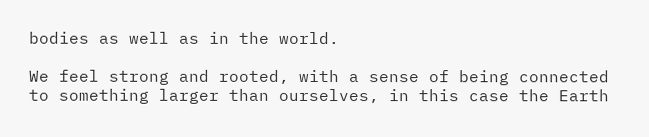bodies as well as in the world.

We feel strong and rooted, with a sense of being connected to something larger than ourselves, in this case the Earth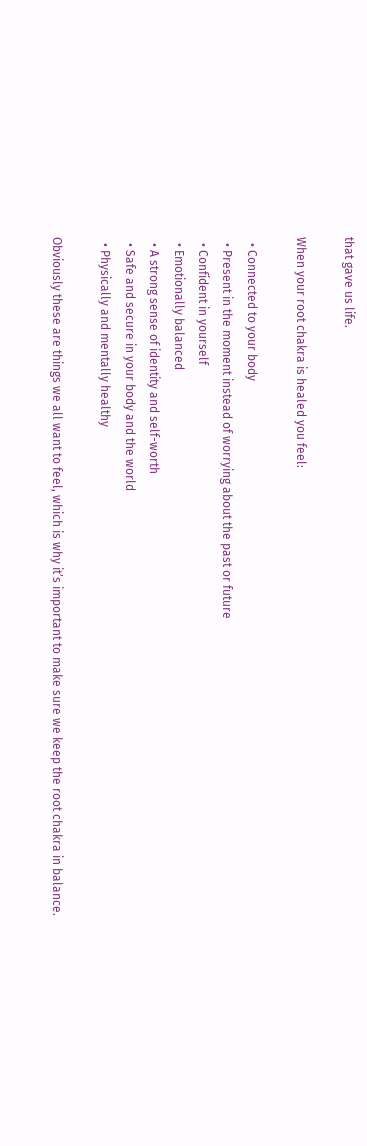that gave us life.

When your root chakra is healed you feel:

  • Connected to your body
  • Present in the moment instead of worrying about the past or future
  • Confident in yourself
  • Emotionally balanced
  • A strong sense of identity and self-worth
  • Safe and secure in your body and the world
  • Physically and mentally healthy

Obviously these are things we all want to feel, which is why it’s important to make sure we keep the root chakra in balance.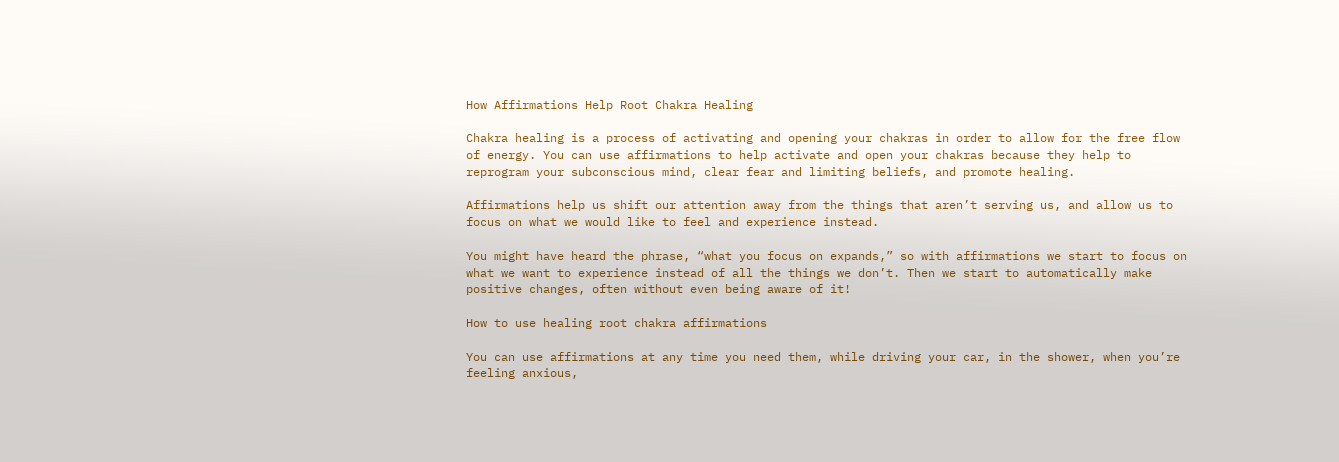How Affirmations Help Root Chakra Healing

Chakra healing is a process of activating and opening your chakras in order to allow for the free flow of energy. You can use affirmations to help activate and open your chakras because they help to reprogram your subconscious mind, clear fear and limiting beliefs, and promote healing.

Affirmations help us shift our attention away from the things that aren’t serving us, and allow us to focus on what we would like to feel and experience instead.

You might have heard the phrase, “what you focus on expands,” so with affirmations we start to focus on what we want to experience instead of all the things we don’t. Then we start to automatically make positive changes, often without even being aware of it!

How to use healing root chakra affirmations

You can use affirmations at any time you need them, while driving your car, in the shower, when you’re feeling anxious,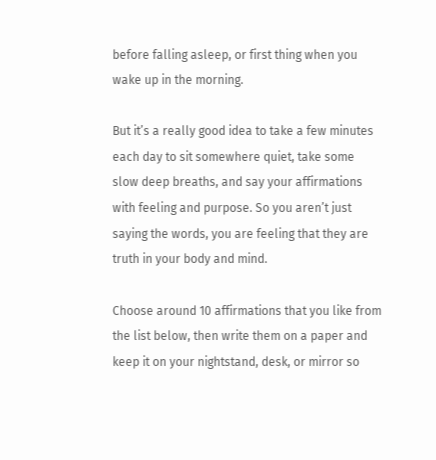before falling asleep, or first thing when you wake up in the morning.

But it’s a really good idea to take a few minutes each day to sit somewhere quiet, take some slow deep breaths, and say your affirmations with feeling and purpose. So you aren’t just saying the words, you are feeling that they are truth in your body and mind.

Choose around 10 affirmations that you like from the list below, then write them on a paper and keep it on your nightstand, desk, or mirror so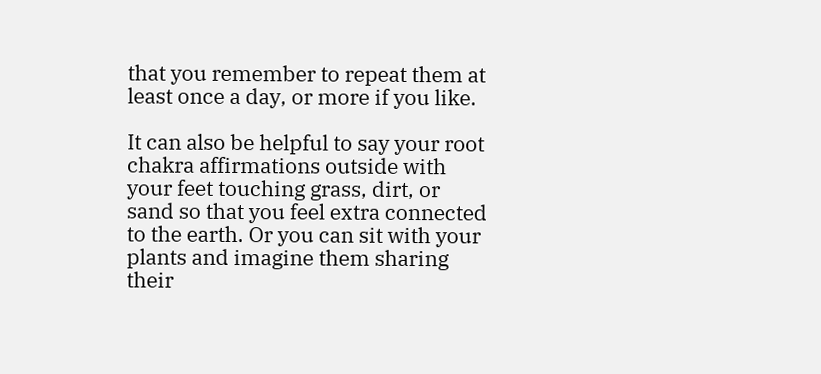that you remember to repeat them at least once a day, or more if you like.

It can also be helpful to say your root chakra affirmations outside with your feet touching grass, dirt, or sand so that you feel extra connected to the earth. Or you can sit with your plants and imagine them sharing their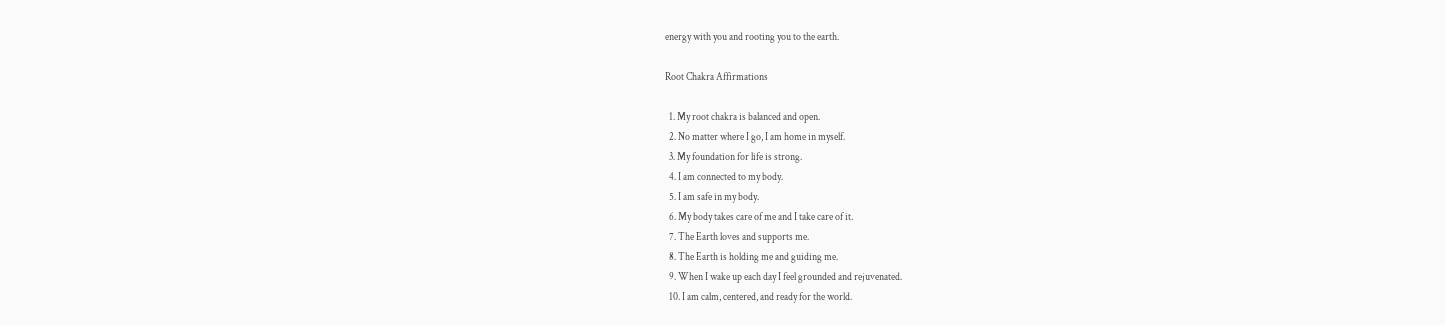energy with you and rooting you to the earth.

Root Chakra Affirmations

  1. My root chakra is balanced and open.
  2. No matter where I go, I am home in myself.
  3. My foundation for life is strong.
  4. I am connected to my body.
  5. I am safe in my body.
  6. My body takes care of me and I take care of it.
  7. The Earth loves and supports me.
  8. The Earth is holding me and guiding me.
  9. When I wake up each day I feel grounded and rejuvenated.
  10. I am calm, centered, and ready for the world.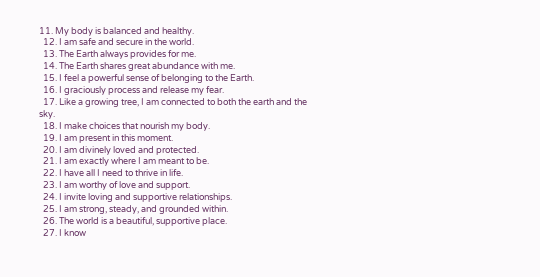11. My body is balanced and healthy.
  12. I am safe and secure in the world.
  13. The Earth always provides for me.
  14. The Earth shares great abundance with me.
  15. I feel a powerful sense of belonging to the Earth.
  16. I graciously process and release my fear.
  17. Like a growing tree, I am connected to both the earth and the sky.
  18. I make choices that nourish my body.
  19. I am present in this moment.
  20. I am divinely loved and protected.
  21. I am exactly where I am meant to be.
  22. I have all I need to thrive in life.
  23. I am worthy of love and support.
  24. I invite loving and supportive relationships.
  25. I am strong, steady, and grounded within.
  26. The world is a beautiful, supportive place.
  27. I know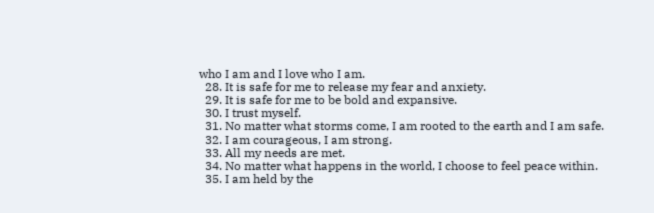who I am and I love who I am.
  28. It is safe for me to release my fear and anxiety.
  29. It is safe for me to be bold and expansive.
  30. I trust myself.
  31. No matter what storms come, I am rooted to the earth and I am safe.
  32. I am courageous, I am strong.
  33. All my needs are met.
  34. No matter what happens in the world, I choose to feel peace within.
  35. I am held by the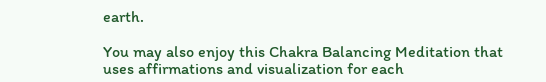earth.

You may also enjoy this Chakra Balancing Meditation that uses affirmations and visualization for each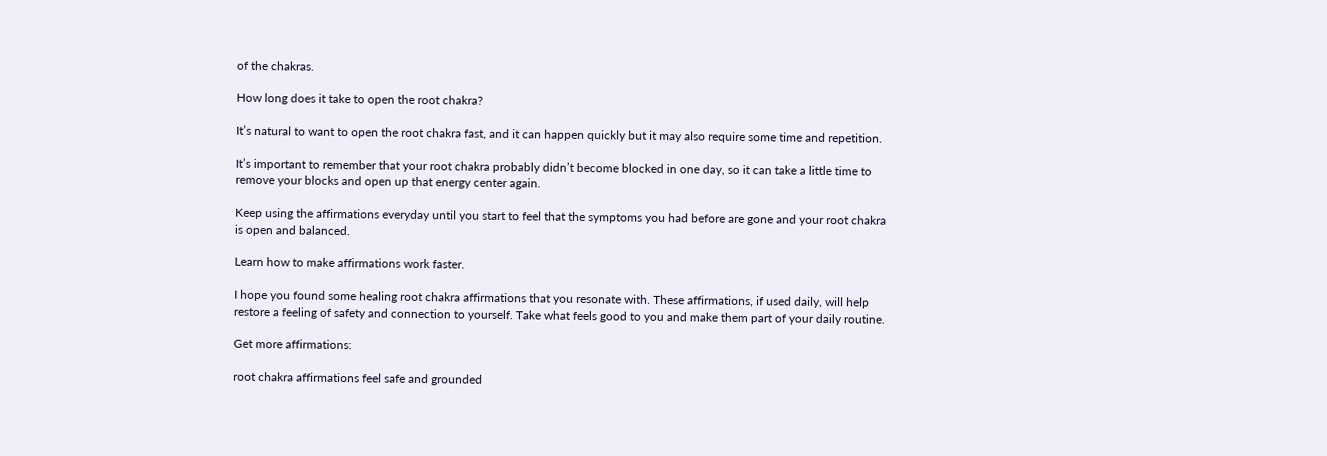of the chakras.

How long does it take to open the root chakra?

It’s natural to want to open the root chakra fast, and it can happen quickly but it may also require some time and repetition.

It’s important to remember that your root chakra probably didn’t become blocked in one day, so it can take a little time to remove your blocks and open up that energy center again.

Keep using the affirmations everyday until you start to feel that the symptoms you had before are gone and your root chakra is open and balanced.

Learn how to make affirmations work faster.

I hope you found some healing root chakra affirmations that you resonate with. These affirmations, if used daily, will help restore a feeling of safety and connection to yourself. Take what feels good to you and make them part of your daily routine.

Get more affirmations:

root chakra affirmations feel safe and grounded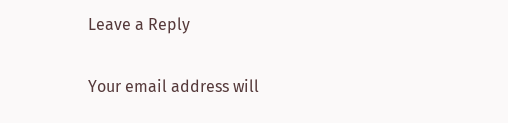Leave a Reply

Your email address will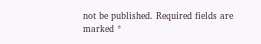not be published. Required fields are marked *